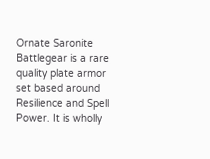Ornate Saronite Battlegear is a rare quality plate armor set based around Resilience and Spell Power. It is wholly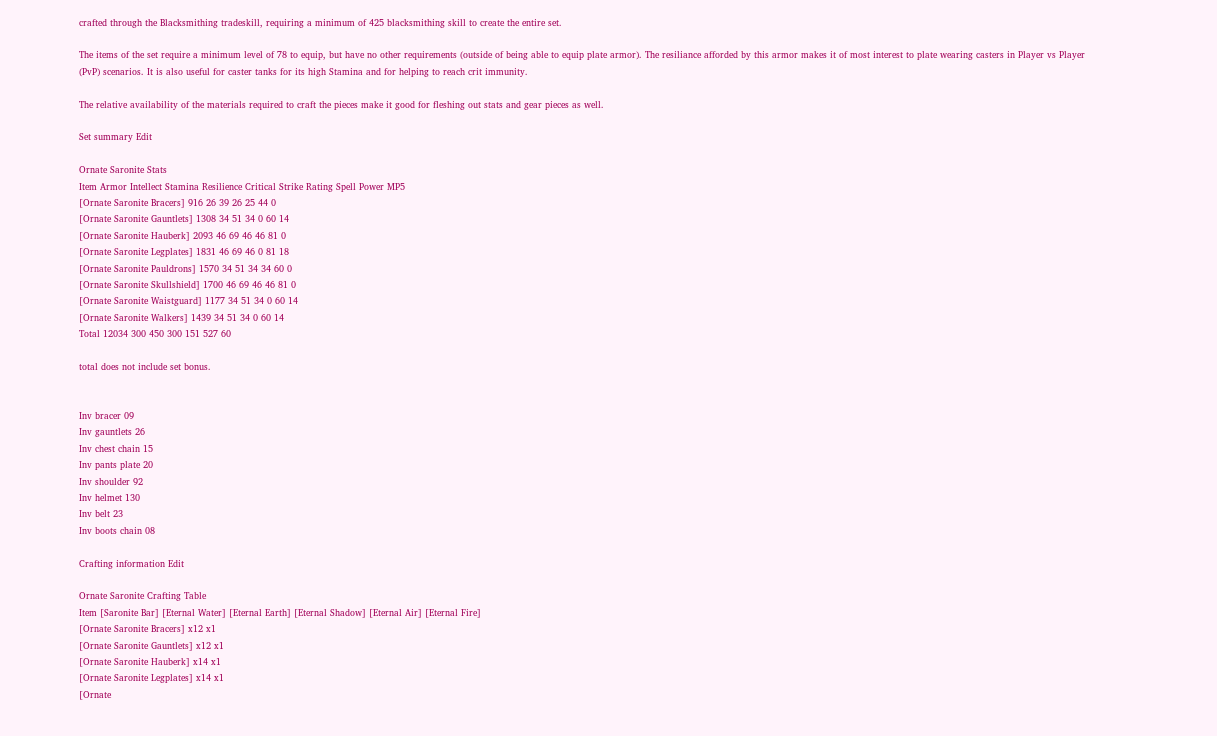crafted through the Blacksmithing tradeskill, requiring a minimum of 425 blacksmithing skill to create the entire set.

The items of the set require a minimum level of 78 to equip, but have no other requirements (outside of being able to equip plate armor). The resiliance afforded by this armor makes it of most interest to plate wearing casters in Player vs Player (PvP) scenarios. It is also useful for caster tanks for its high Stamina and for helping to reach crit immunity.

The relative availability of the materials required to craft the pieces make it good for fleshing out stats and gear pieces as well.

Set summary Edit

Ornate Saronite Stats
Item Armor Intellect Stamina Resilience Critical Strike Rating Spell Power MP5
[Ornate Saronite Bracers] 916 26 39 26 25 44 0
[Ornate Saronite Gauntlets] 1308 34 51 34 0 60 14
[Ornate Saronite Hauberk] 2093 46 69 46 46 81 0
[Ornate Saronite Legplates] 1831 46 69 46 0 81 18
[Ornate Saronite Pauldrons] 1570 34 51 34 34 60 0
[Ornate Saronite Skullshield] 1700 46 69 46 46 81 0
[Ornate Saronite Waistguard] 1177 34 51 34 0 60 14
[Ornate Saronite Walkers] 1439 34 51 34 0 60 14
Total 12034 300 450 300 151 527 60

total does not include set bonus.


Inv bracer 09
Inv gauntlets 26
Inv chest chain 15
Inv pants plate 20
Inv shoulder 92
Inv helmet 130
Inv belt 23
Inv boots chain 08

Crafting information Edit

Ornate Saronite Crafting Table
Item [Saronite Bar] [Eternal Water] [Eternal Earth] [Eternal Shadow] [Eternal Air] [Eternal Fire]
[Ornate Saronite Bracers] x12 x1
[Ornate Saronite Gauntlets] x12 x1
[Ornate Saronite Hauberk] x14 x1
[Ornate Saronite Legplates] x14 x1
[Ornate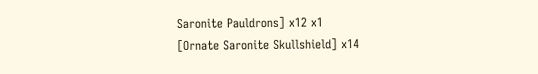Saronite Pauldrons] x12 x1
[Ornate Saronite Skullshield] x14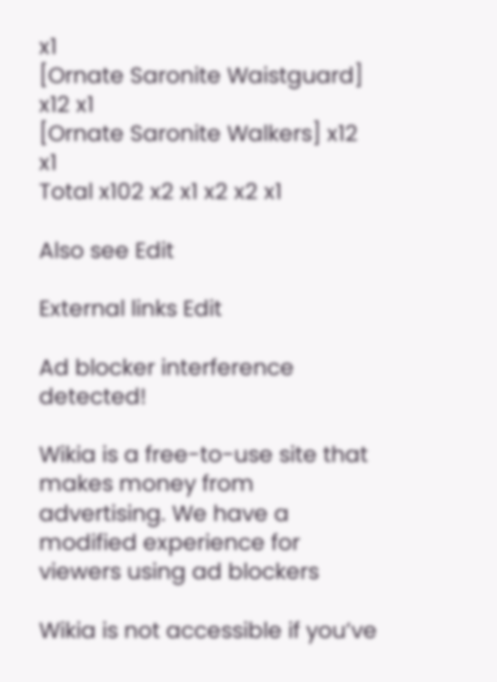x1
[Ornate Saronite Waistguard] x12 x1
[Ornate Saronite Walkers] x12 x1
Total x102 x2 x1 x2 x2 x1

Also see Edit

External links Edit

Ad blocker interference detected!

Wikia is a free-to-use site that makes money from advertising. We have a modified experience for viewers using ad blockers

Wikia is not accessible if you’ve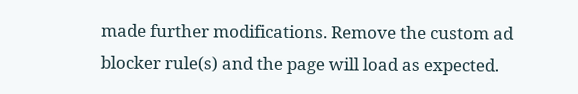made further modifications. Remove the custom ad blocker rule(s) and the page will load as expected.